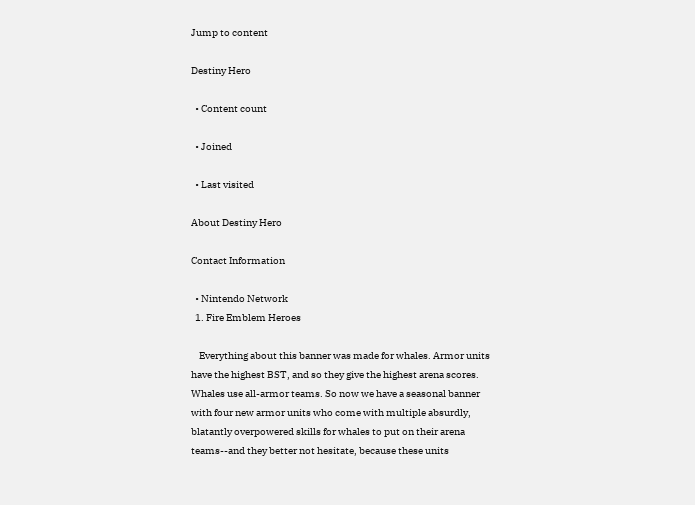Jump to content

Destiny Hero

  • Content count

  • Joined

  • Last visited

About Destiny Hero

Contact Information

  • Nintendo Network
  1. Fire Emblem Heroes

    Everything about this banner was made for whales. Armor units have the highest BST, and so they give the highest arena scores. Whales use all-armor teams. So now we have a seasonal banner with four new armor units who come with multiple absurdly, blatantly overpowered skills for whales to put on their arena teams--and they better not hesitate, because these units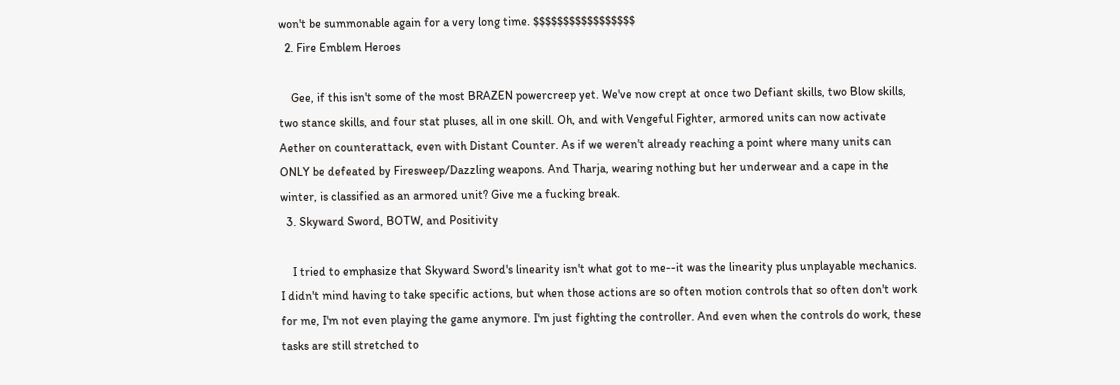won't be summonable again for a very long time. $$$$$$$$$$$$$$$$$
  2. Fire Emblem Heroes

    Gee, if this isn't some of the most BRAZEN powercreep yet. We've now crept at once two Defiant skills, two Blow skills, two stance skills, and four stat pluses, all in one skill. Oh, and with Vengeful Fighter, armored units can now activate Aether on counterattack, even with Distant Counter. As if we weren't already reaching a point where many units can ONLY be defeated by Firesweep/Dazzling weapons. And Tharja, wearing nothing but her underwear and a cape in the winter, is classified as an armored unit? Give me a fucking break.
  3. Skyward Sword, BOTW, and Positivity

    I tried to emphasize that Skyward Sword's linearity isn't what got to me--it was the linearity plus unplayable mechanics. I didn't mind having to take specific actions, but when those actions are so often motion controls that so often don't work for me, I'm not even playing the game anymore. I'm just fighting the controller. And even when the controls do work, these tasks are still stretched to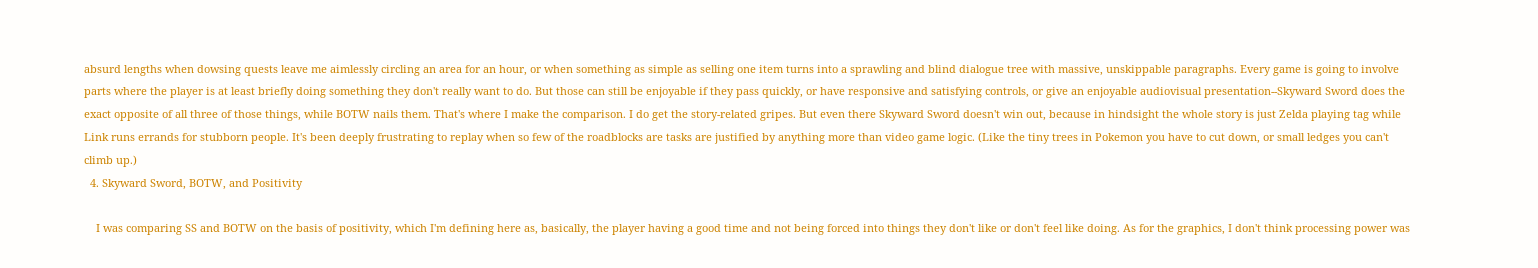absurd lengths when dowsing quests leave me aimlessly circling an area for an hour, or when something as simple as selling one item turns into a sprawling and blind dialogue tree with massive, unskippable paragraphs. Every game is going to involve parts where the player is at least briefly doing something they don't really want to do. But those can still be enjoyable if they pass quickly, or have responsive and satisfying controls, or give an enjoyable audiovisual presentation--Skyward Sword does the exact opposite of all three of those things, while BOTW nails them. That's where I make the comparison. I do get the story-related gripes. But even there Skyward Sword doesn't win out, because in hindsight the whole story is just Zelda playing tag while Link runs errands for stubborn people. It's been deeply frustrating to replay when so few of the roadblocks are tasks are justified by anything more than video game logic. (Like the tiny trees in Pokemon you have to cut down, or small ledges you can't climb up.)
  4. Skyward Sword, BOTW, and Positivity

    I was comparing SS and BOTW on the basis of positivity, which I'm defining here as, basically, the player having a good time and not being forced into things they don't like or don't feel like doing. As for the graphics, I don't think processing power was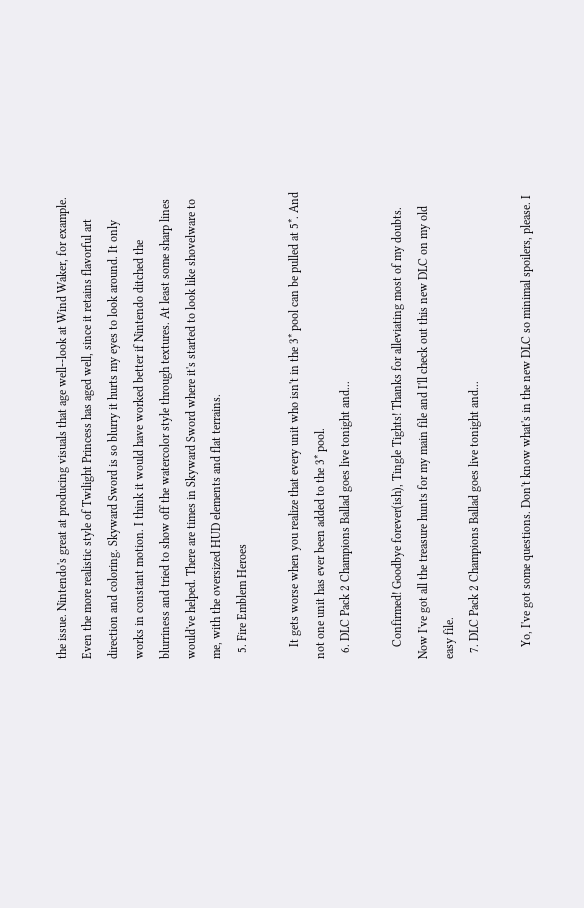the issue. Nintendo's great at producing visuals that age well--look at Wind Waker, for example. Even the more realistic style of Twilight Princess has aged well, since it retains flavorful art direction and coloring. Skyward Sword is so blurry it hurts my eyes to look around. It only works in constant motion. I think it would have worked better if Nintendo ditched the blurriness and tried to show off the watercolor style through textures. At least some sharp lines would've helped. There are times in Skyward Sword where it's started to look like shovelware to me, with the oversized HUD elements and flat terrains.
  5. Fire Emblem Heroes

    It gets worse when you realize that every unit who isn't in the 3* pool can be pulled at 5*. And not one unit has ever been added to the 3* pool.
  6. DLC Pack 2 Champions Ballad goes live tonight and...

    Confirmed! Goodbye forever(ish), Tingle Tights! Thanks for alleviating most of my doubts. Now I've got all the treasure hunts for my main file and I'll check out this new DLC on my old easy file.
  7. DLC Pack 2 Champions Ballad goes live tonight and...

    Yo, I've got some questions. Don't know what's in the new DLC so minimal spoilers, please. I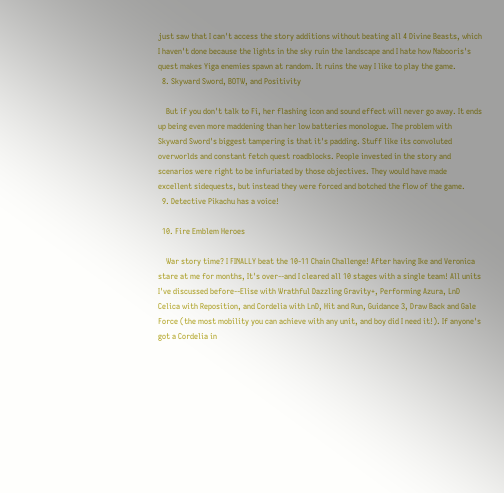just saw that I can't access the story additions without beating all 4 Divine Beasts, which I haven't done because the lights in the sky ruin the landscape and I hate how Nabooris's quest makes Yiga enemies spawn at random. It ruins the way I like to play the game.
  8. Skyward Sword, BOTW, and Positivity

    But if you don't talk to Fi, her flashing icon and sound effect will never go away. It ends up being even more maddening than her low batteries monologue. The problem with Skyward Sword's biggest tampering is that it's padding. Stuff like its convoluted overworlds and constant fetch quest roadblocks. People invested in the story and scenarios were right to be infuriated by those objectives. They would have made excellent sidequests, but instead they were forced and botched the flow of the game.
  9. Detective Pikachu has a voice!

  10. Fire Emblem Heroes

    War story time? I FINALLY beat the 10-11 Chain Challenge! After having Ike and Veronica stare at me for months, It's over--and I cleared all 10 stages with a single team! All units I've discussed before--Elise with Wrathful Dazzling Gravity+, Performing Azura, LnD Celica with Reposition, and Cordelia with LnD, Hit and Run, Guidance 3, Draw Back and Gale Force (the most mobility you can achieve with any unit, and boy did I need it!). If anyone's got a Cordelia in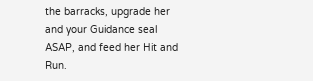the barracks, upgrade her and your Guidance seal ASAP, and feed her Hit and Run.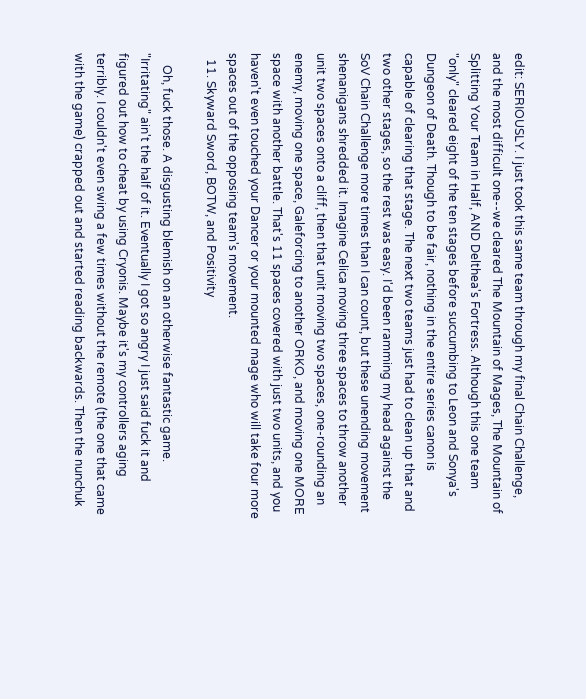edit: SERIOUSLY. I just took this same team through my final Chain Challenge, and the most difficult one--we cleared The Mountain of Mages, The Mountain of Splitting Your Team in Half, AND Delthea's Fortress. Although this one team "only" cleared eight of the ten stages before succumbing to Leon and Sonya's Dungeon of Death. Though to be fair, nothing in the entire series canon is capable of clearing that stage. The next two teams just had to clean up that and two other stages, so the rest was easy. I'd been ramming my head against the SoV Chain Challenge more times than I can count, but these unending movement shenanigans shredded it. Imagine Celica moving three spaces to throw another unit two spaces onto a cliff, then that unit moving two spaces, one-rounding an enemy, moving one space, Galeforcing to another ORKO, and moving one MORE space with another battle. That's 11 spaces covered with just two units, and you haven't even touched your Dancer or your mounted mage who will take four more spaces out of the opposing team's movement.
  11. Skyward Sword, BOTW, and Positivity

    Oh, fuck those. A disgusting blemish on an otherwise fantastic game. "Irritating" ain't the half of it. Eventually I got so angry I just said fuck it and figured out how to cheat by using Cryonis. Maybe it's my controllers aging terribly. I couldn't even swing a few times without the remote (the one that came with the game) crapped out and started reading backwards. Then the nunchuk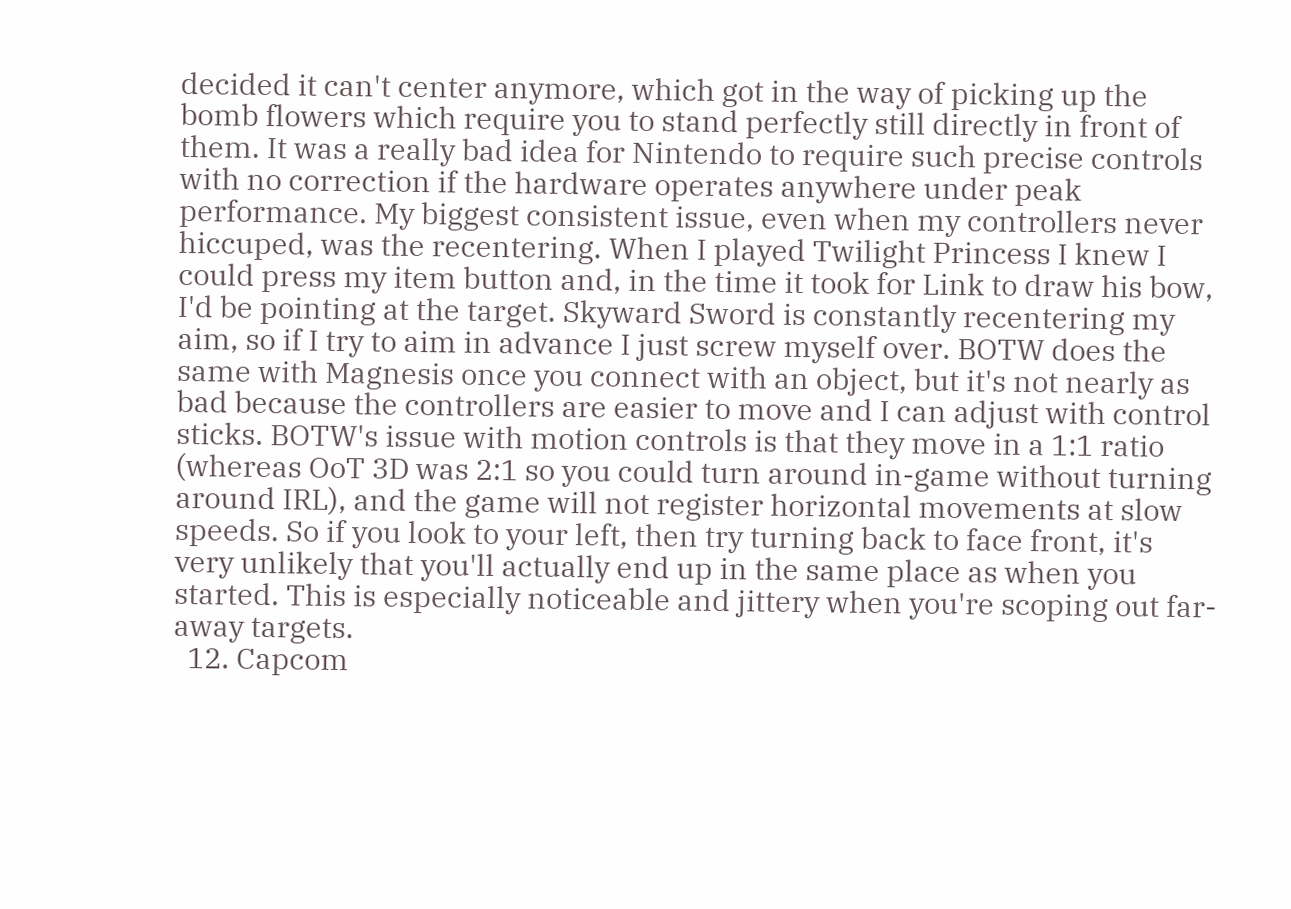decided it can't center anymore, which got in the way of picking up the bomb flowers which require you to stand perfectly still directly in front of them. It was a really bad idea for Nintendo to require such precise controls with no correction if the hardware operates anywhere under peak performance. My biggest consistent issue, even when my controllers never hiccuped, was the recentering. When I played Twilight Princess I knew I could press my item button and, in the time it took for Link to draw his bow, I'd be pointing at the target. Skyward Sword is constantly recentering my aim, so if I try to aim in advance I just screw myself over. BOTW does the same with Magnesis once you connect with an object, but it's not nearly as bad because the controllers are easier to move and I can adjust with control sticks. BOTW's issue with motion controls is that they move in a 1:1 ratio (whereas OoT 3D was 2:1 so you could turn around in-game without turning around IRL), and the game will not register horizontal movements at slow speeds. So if you look to your left, then try turning back to face front, it's very unlikely that you'll actually end up in the same place as when you started. This is especially noticeable and jittery when you're scoping out far-away targets.
  12. Capcom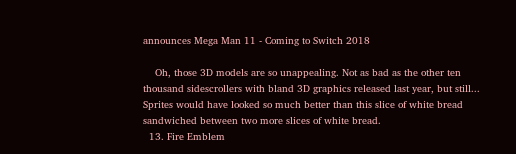announces Mega Man 11 - Coming to Switch 2018

    Oh, those 3D models are so unappealing. Not as bad as the other ten thousand sidescrollers with bland 3D graphics released last year, but still... Sprites would have looked so much better than this slice of white bread sandwiched between two more slices of white bread.
  13. Fire Emblem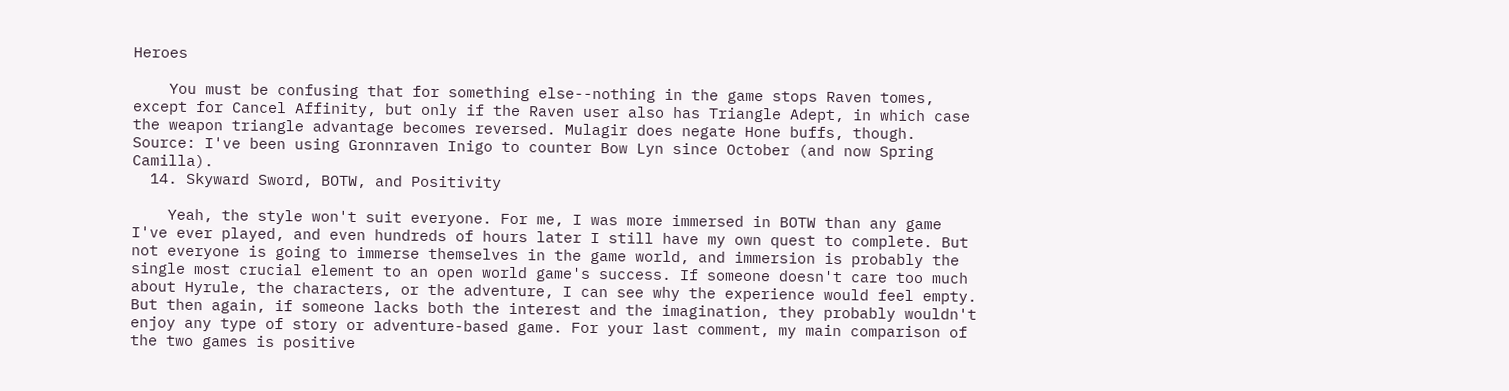Heroes

    You must be confusing that for something else--nothing in the game stops Raven tomes, except for Cancel Affinity, but only if the Raven user also has Triangle Adept, in which case the weapon triangle advantage becomes reversed. Mulagir does negate Hone buffs, though. Source: I've been using Gronnraven Inigo to counter Bow Lyn since October (and now Spring Camilla).
  14. Skyward Sword, BOTW, and Positivity

    Yeah, the style won't suit everyone. For me, I was more immersed in BOTW than any game I've ever played, and even hundreds of hours later I still have my own quest to complete. But not everyone is going to immerse themselves in the game world, and immersion is probably the single most crucial element to an open world game's success. If someone doesn't care too much about Hyrule, the characters, or the adventure, I can see why the experience would feel empty. But then again, if someone lacks both the interest and the imagination, they probably wouldn't enjoy any type of story or adventure-based game. For your last comment, my main comparison of the two games is positive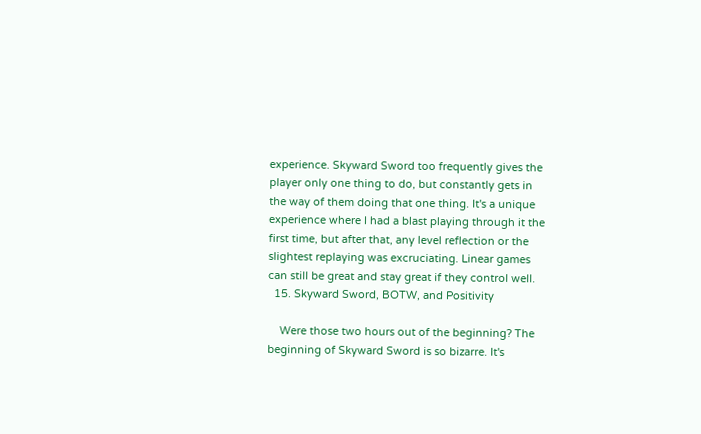experience. Skyward Sword too frequently gives the player only one thing to do, but constantly gets in the way of them doing that one thing. It's a unique experience where I had a blast playing through it the first time, but after that, any level reflection or the slightest replaying was excruciating. Linear games can still be great and stay great if they control well.
  15. Skyward Sword, BOTW, and Positivity

    Were those two hours out of the beginning? The beginning of Skyward Sword is so bizarre. It's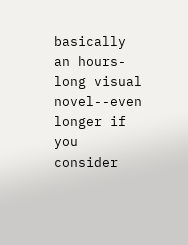basically an hours-long visual novel--even longer if you consider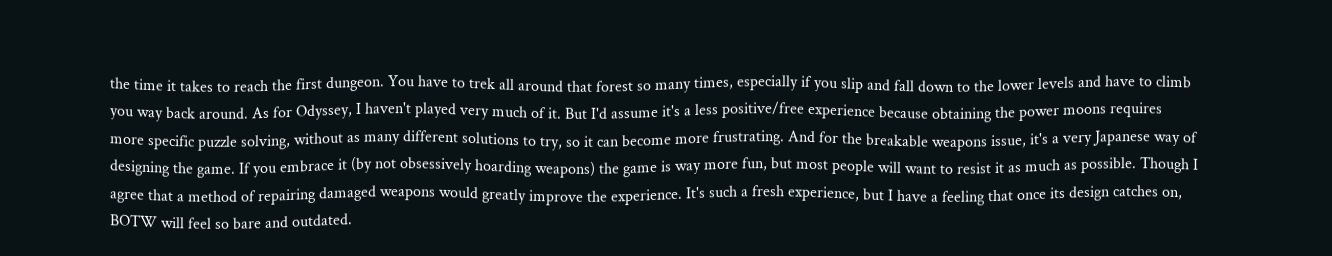the time it takes to reach the first dungeon. You have to trek all around that forest so many times, especially if you slip and fall down to the lower levels and have to climb you way back around. As for Odyssey, I haven't played very much of it. But I'd assume it's a less positive/free experience because obtaining the power moons requires more specific puzzle solving, without as many different solutions to try, so it can become more frustrating. And for the breakable weapons issue, it's a very Japanese way of designing the game. If you embrace it (by not obsessively hoarding weapons) the game is way more fun, but most people will want to resist it as much as possible. Though I agree that a method of repairing damaged weapons would greatly improve the experience. It's such a fresh experience, but I have a feeling that once its design catches on, BOTW will feel so bare and outdated.